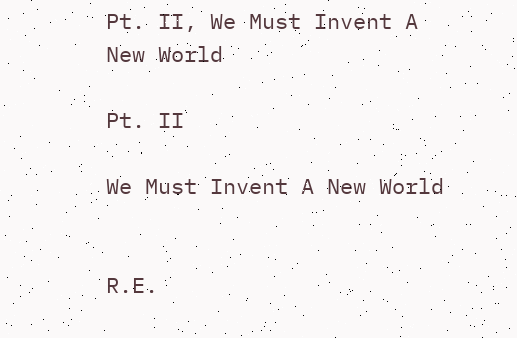Pt. II, We Must Invent A New World

Pt. II

We Must Invent A New World


R.E.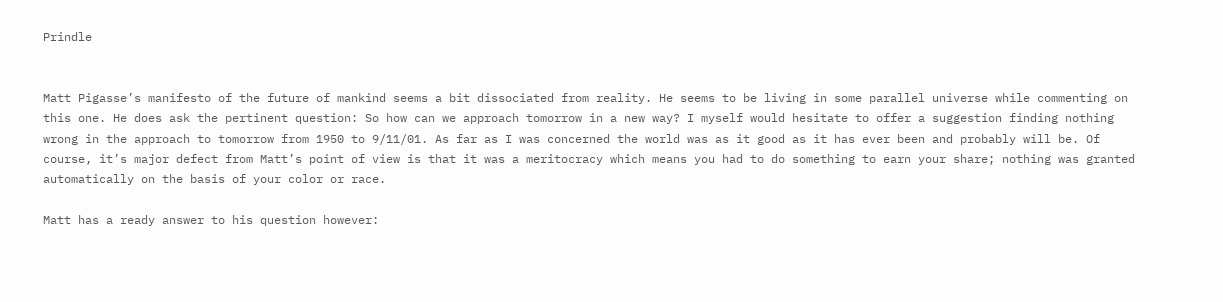Prindle


Matt Pigasse’s manifesto of the future of mankind seems a bit dissociated from reality. He seems to be living in some parallel universe while commenting on this one. He does ask the pertinent question: So how can we approach tomorrow in a new way? I myself would hesitate to offer a suggestion finding nothing wrong in the approach to tomorrow from 1950 to 9/11/01. As far as I was concerned the world was as it good as it has ever been and probably will be. Of course, it’s major defect from Matt’s point of view is that it was a meritocracy which means you had to do something to earn your share; nothing was granted automatically on the basis of your color or race.

Matt has a ready answer to his question however: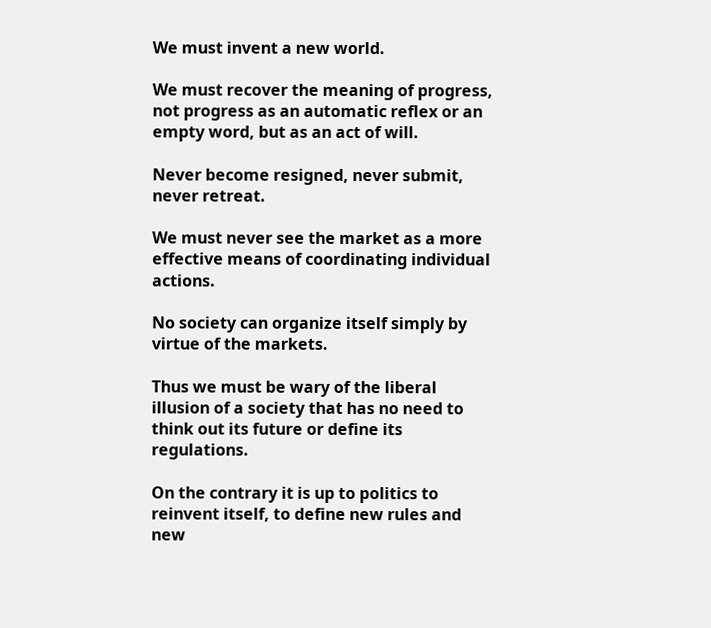We must invent a new world.

We must recover the meaning of progress, not progress as an automatic reflex or an empty word, but as an act of will.

Never become resigned, never submit, never retreat.

We must never see the market as a more effective means of coordinating individual actions.

No society can organize itself simply by virtue of the markets.

Thus we must be wary of the liberal illusion of a society that has no need to think out its future or define its regulations.

On the contrary it is up to politics to reinvent itself, to define new rules and new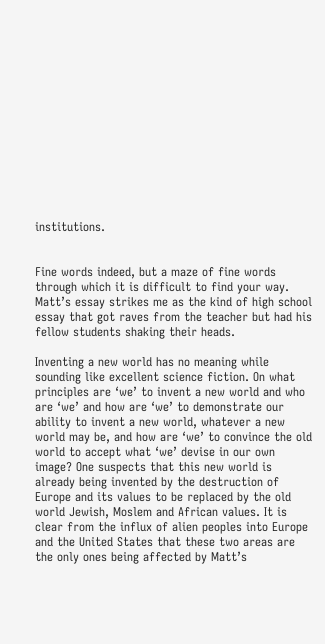institutions.


Fine words indeed, but a maze of fine words through which it is difficult to find your way. Matt’s essay strikes me as the kind of high school essay that got raves from the teacher but had his fellow students shaking their heads.

Inventing a new world has no meaning while sounding like excellent science fiction. On what principles are ‘we’ to invent a new world and who are ‘we’ and how are ‘we’ to demonstrate our ability to invent a new world, whatever a new world may be, and how are ‘we’ to convince the old world to accept what ‘we’ devise in our own image? One suspects that this new world is already being invented by the destruction of Europe and its values to be replaced by the old world Jewish, Moslem and African values. It is clear from the influx of alien peoples into Europe and the United States that these two areas are the only ones being affected by Matt’s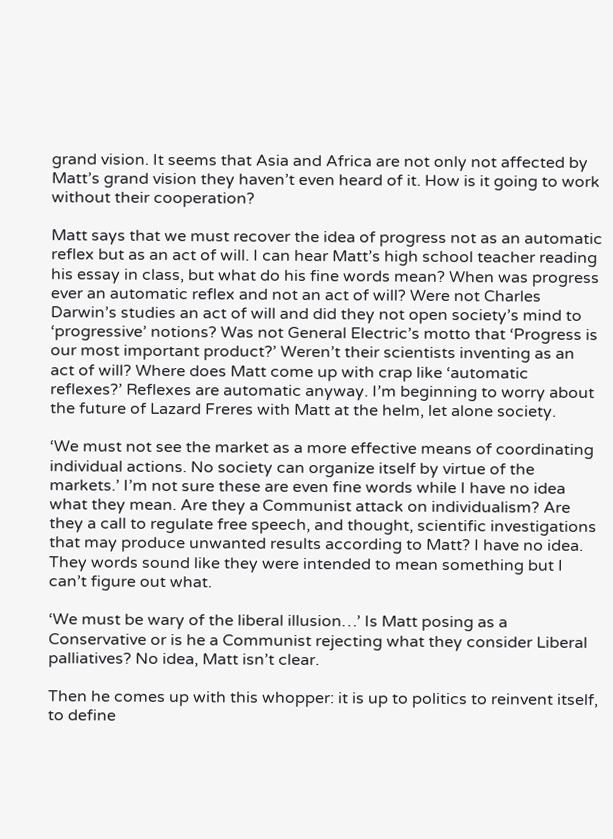grand vision. It seems that Asia and Africa are not only not affected by Matt’s grand vision they haven’t even heard of it. How is it going to work without their cooperation?

Matt says that we must recover the idea of progress not as an automatic reflex but as an act of will. I can hear Matt’s high school teacher reading his essay in class, but what do his fine words mean? When was progress ever an automatic reflex and not an act of will? Were not Charles Darwin’s studies an act of will and did they not open society’s mind to ‘progressive’ notions? Was not General Electric’s motto that ‘Progress is our most important product?’ Weren’t their scientists inventing as an act of will? Where does Matt come up with crap like ‘automatic reflexes?’ Reflexes are automatic anyway. I’m beginning to worry about the future of Lazard Freres with Matt at the helm, let alone society.

‘We must not see the market as a more effective means of coordinating individual actions. No society can organize itself by virtue of the markets.’ I’m not sure these are even fine words while I have no idea what they mean. Are they a Communist attack on individualism? Are they a call to regulate free speech, and thought, scientific investigations that may produce unwanted results according to Matt? I have no idea. They words sound like they were intended to mean something but I can’t figure out what.

‘We must be wary of the liberal illusion…’ Is Matt posing as a Conservative or is he a Communist rejecting what they consider Liberal palliatives? No idea, Matt isn’t clear.

Then he comes up with this whopper: it is up to politics to reinvent itself, to define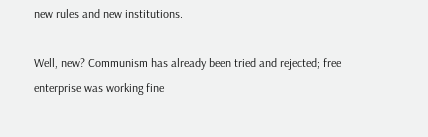new rules and new institutions.

Well, new? Communism has already been tried and rejected; free enterprise was working fine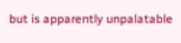but is apparently unpalatable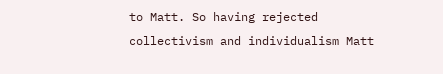to Matt. So having rejected collectivism and individualism Matt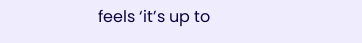feels ‘it’s up to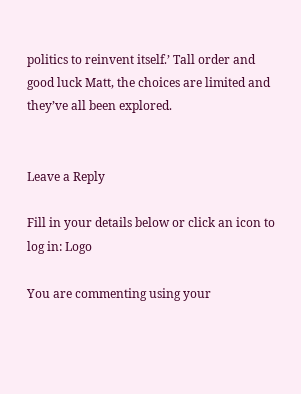politics to reinvent itself.’ Tall order and good luck Matt, the choices are limited and they’ve all been explored.


Leave a Reply

Fill in your details below or click an icon to log in: Logo

You are commenting using your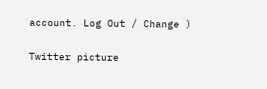account. Log Out / Change )

Twitter picture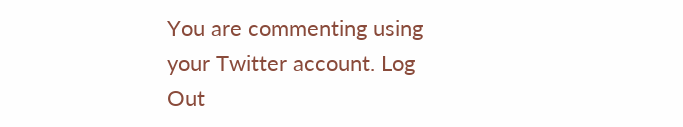You are commenting using your Twitter account. Log Out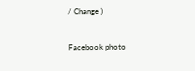/ Change )

Facebook photo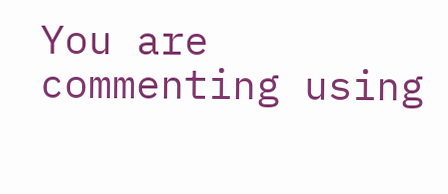You are commenting using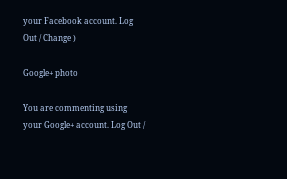your Facebook account. Log Out / Change )

Google+ photo

You are commenting using your Google+ account. Log Out /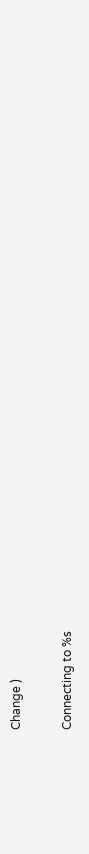Change )

Connecting to %s